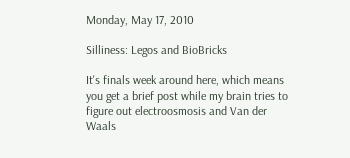Monday, May 17, 2010

Silliness: Legos and BioBricks

It's finals week around here, which means you get a brief post while my brain tries to figure out electroosmosis and Van der Waals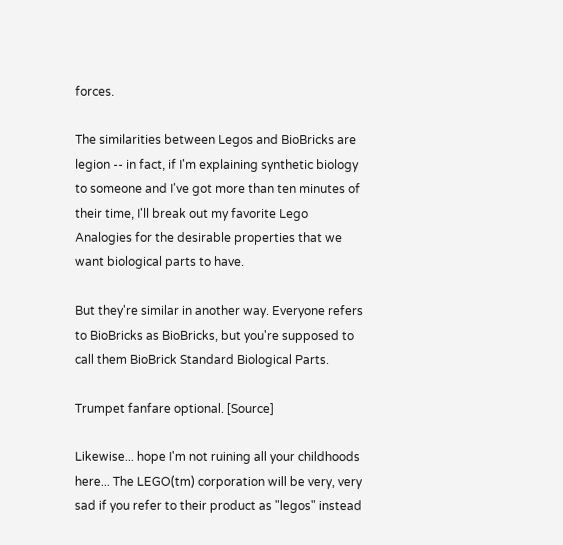forces.

The similarities between Legos and BioBricks are legion -- in fact, if I'm explaining synthetic biology to someone and I've got more than ten minutes of their time, I'll break out my favorite Lego Analogies for the desirable properties that we want biological parts to have.

But they're similar in another way. Everyone refers to BioBricks as BioBricks, but you're supposed to call them BioBrick Standard Biological Parts.

Trumpet fanfare optional. [Source]

Likewise... hope I'm not ruining all your childhoods here... The LEGO(tm) corporation will be very, very sad if you refer to their product as "legos" instead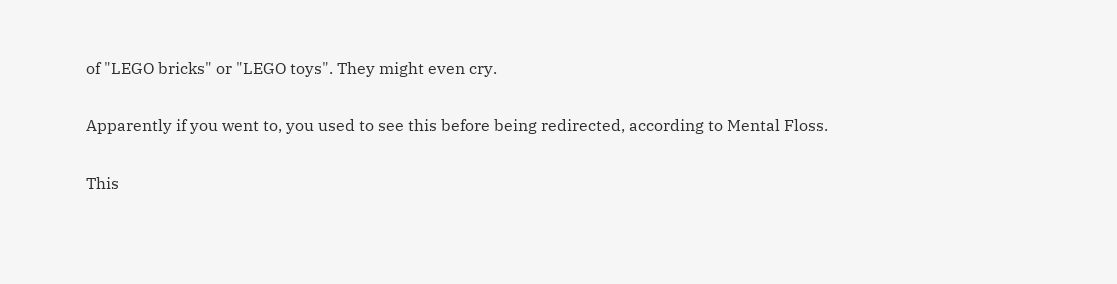of "LEGO bricks" or "LEGO toys". They might even cry.

Apparently if you went to, you used to see this before being redirected, according to Mental Floss.

This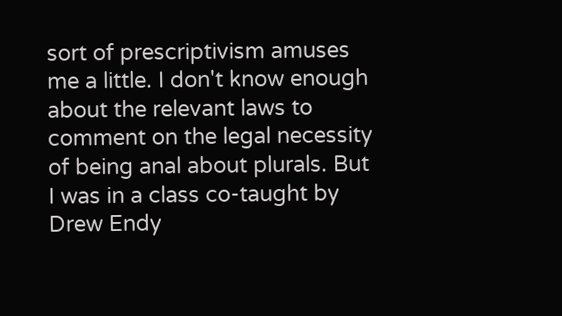sort of prescriptivism amuses me a little. I don't know enough about the relevant laws to comment on the legal necessity of being anal about plurals. But I was in a class co-taught by Drew Endy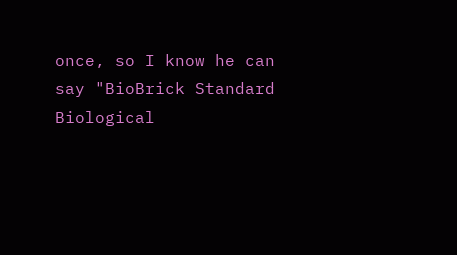once, so I know he can say "BioBrick Standard Biological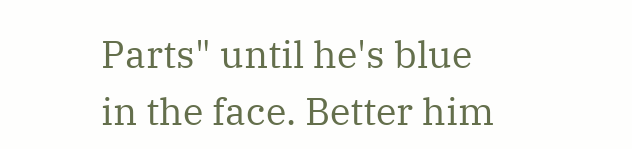Parts" until he's blue in the face. Better him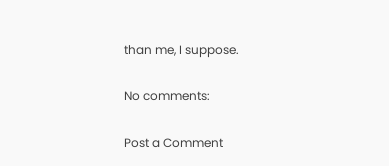than me, I suppose.

No comments:

Post a Comment